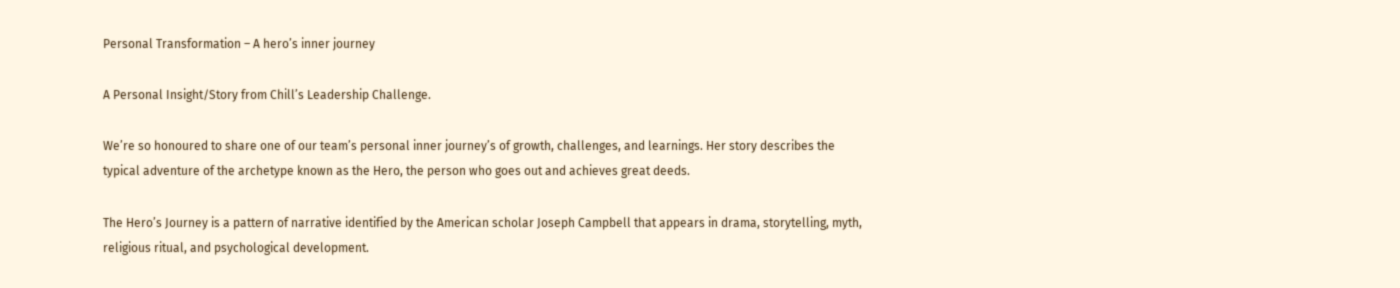Personal Transformation – A hero’s inner journey

A Personal Insight/Story from Chill’s Leadership Challenge.

We’re so honoured to share one of our team’s personal inner journey’s of growth, challenges, and learnings. Her story describes the typical adventure of the archetype known as the Hero, the person who goes out and achieves great deeds.

The Hero’s Journey is a pattern of narrative identified by the American scholar Joseph Campbell that appears in drama, storytelling, myth, religious ritual, and psychological development.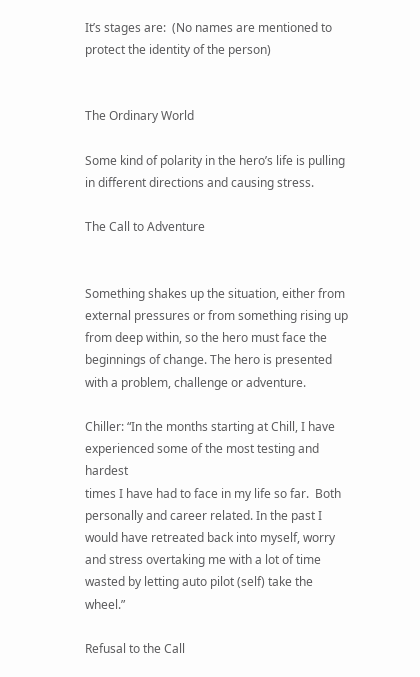It’s stages are:  (No names are mentioned to protect the identity of the person)


The Ordinary World

Some kind of polarity in the hero’s life is pulling in different directions and causing stress.

The Call to Adventure


Something shakes up the situation, either from external pressures or from something rising up from deep within, so the hero must face the beginnings of change. The hero is presented with a problem, challenge or adventure.

Chiller: “In the months starting at Chill, I have experienced some of the most testing and hardest
times I have had to face in my life so far.  Both personally and career related. In the past I would have retreated back into myself, worry and stress overtaking me with a lot of time wasted by letting auto pilot (self) take the wheel.”

Refusal to the Call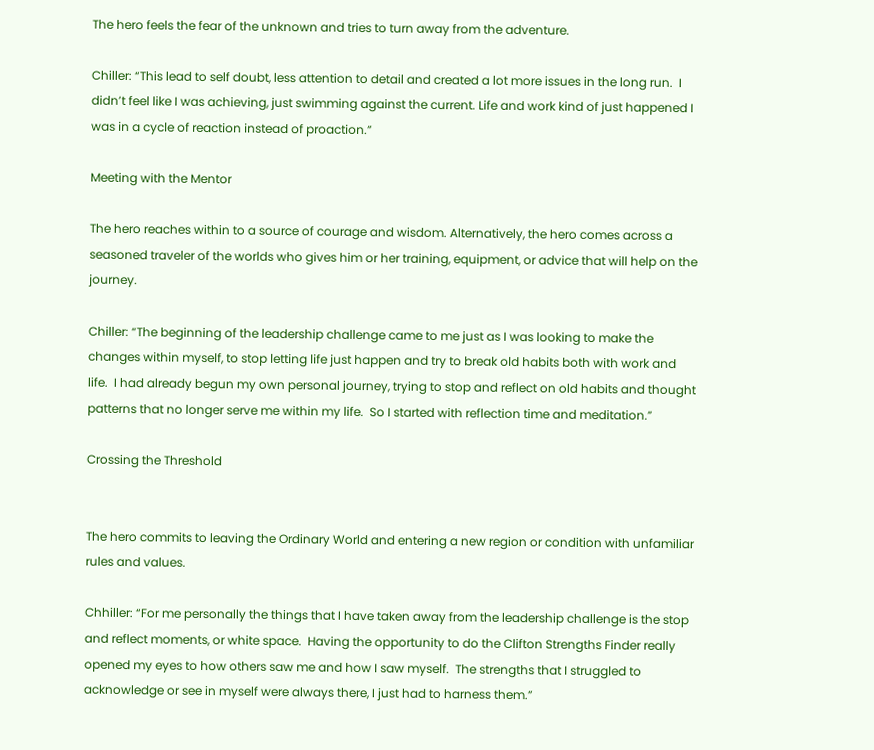The hero feels the fear of the unknown and tries to turn away from the adventure.

Chiller: “This lead to self doubt, less attention to detail and created a lot more issues in the long run.  I didn’t feel like I was achieving, just swimming against the current. Life and work kind of just happened I was in a cycle of reaction instead of proaction.”

Meeting with the Mentor

The hero reaches within to a source of courage and wisdom. Alternatively, the hero comes across a seasoned traveler of the worlds who gives him or her training, equipment, or advice that will help on the journey.

Chiller: “The beginning of the leadership challenge came to me just as I was looking to make the changes within myself, to stop letting life just happen and try to break old habits both with work and life.  I had already begun my own personal journey, trying to stop and reflect on old habits and thought patterns that no longer serve me within my life.  So I started with reflection time and meditation.”

Crossing the Threshold


The hero commits to leaving the Ordinary World and entering a new region or condition with unfamiliar rules and values.

Chhiller: “For me personally the things that I have taken away from the leadership challenge is the stop and reflect moments, or white space.  Having the opportunity to do the Clifton Strengths Finder really opened my eyes to how others saw me and how I saw myself.  The strengths that I struggled to acknowledge or see in myself were always there, I just had to harness them.”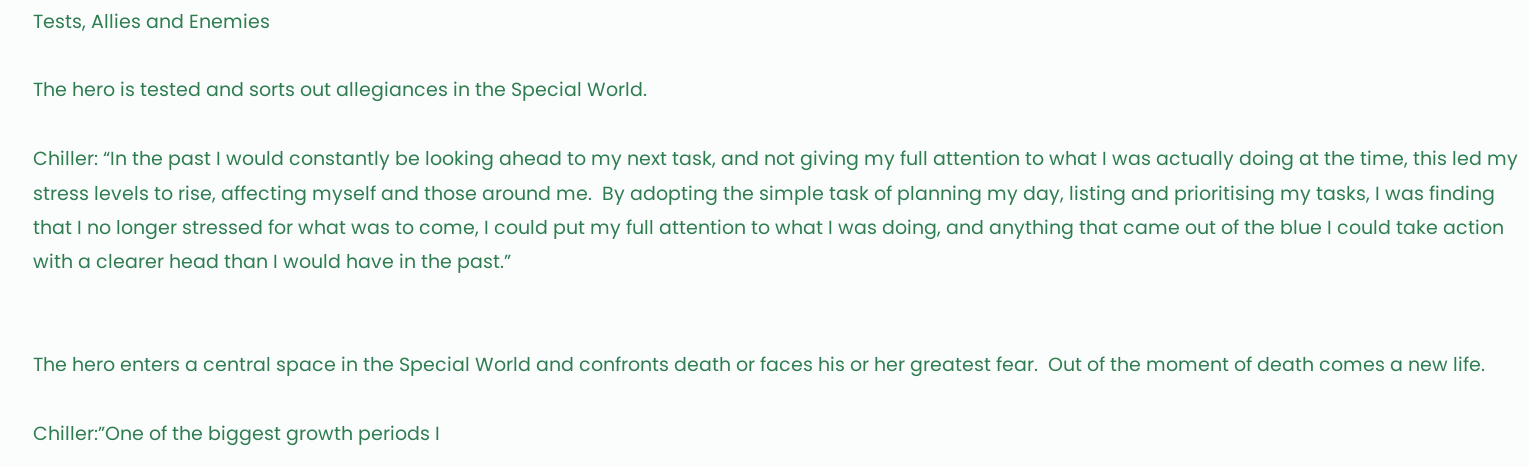Tests, Allies and Enemies

The hero is tested and sorts out allegiances in the Special World.

Chiller: “In the past I would constantly be looking ahead to my next task, and not giving my full attention to what I was actually doing at the time, this led my stress levels to rise, affecting myself and those around me.  By adopting the simple task of planning my day, listing and prioritising my tasks, I was finding that I no longer stressed for what was to come, I could put my full attention to what I was doing, and anything that came out of the blue I could take action with a clearer head than I would have in the past.”


The hero enters a central space in the Special World and confronts death or faces his or her greatest fear.  Out of the moment of death comes a new life.

Chiller:”One of the biggest growth periods I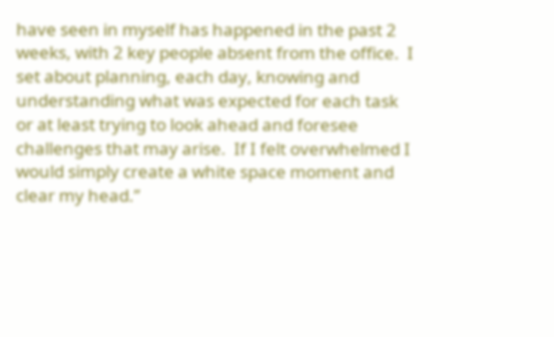have seen in myself has happened in the past 2 weeks, with 2 key people absent from the office.  I set about planning, each day, knowing and understanding what was expected for each task or at least trying to look ahead and foresee challenges that may arise.  If I felt overwhelmed I would simply create a white space moment and clear my head.”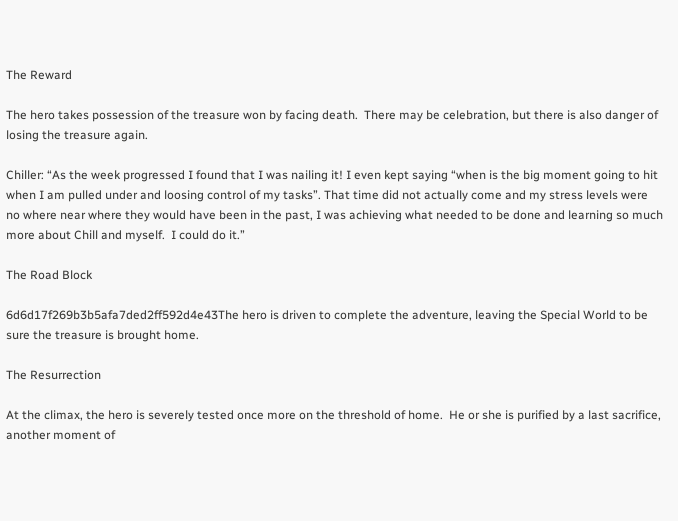The Reward

The hero takes possession of the treasure won by facing death.  There may be celebration, but there is also danger of losing the treasure again.

Chiller: “As the week progressed I found that I was nailing it! I even kept saying “when is the big moment going to hit when I am pulled under and loosing control of my tasks”. That time did not actually come and my stress levels were no where near where they would have been in the past, I was achieving what needed to be done and learning so much more about Chill and myself.  I could do it.”

The Road Block

6d6d17f269b3b5afa7ded2ff592d4e43The hero is driven to complete the adventure, leaving the Special World to be sure the treasure is brought home.

The Resurrection

At the climax, the hero is severely tested once more on the threshold of home.  He or she is purified by a last sacrifice, another moment of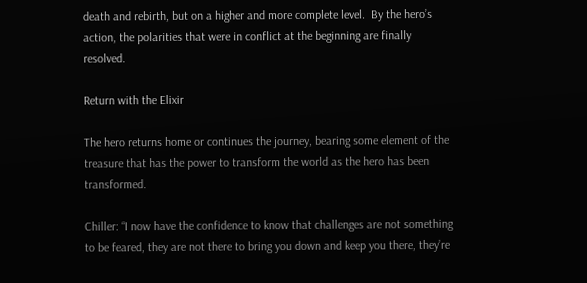death and rebirth, but on a higher and more complete level.  By the hero’s action, the polarities that were in conflict at the beginning are finally resolved.

Return with the Elixir

The hero returns home or continues the journey, bearing some element of the treasure that has the power to transform the world as the hero has been transformed.

Chiller: “I now have the confidence to know that challenges are not something to be feared, they are not there to bring you down and keep you there, they’re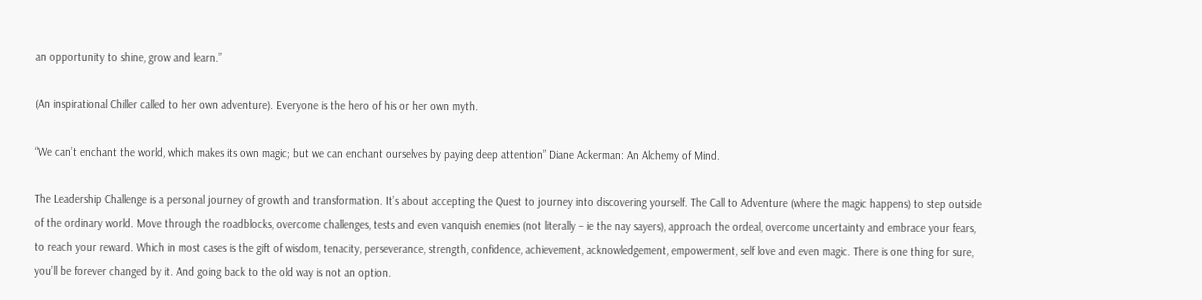an opportunity to shine, grow and learn.”

(An inspirational Chiller called to her own adventure). Everyone is the hero of his or her own myth.

“We can’t enchant the world, which makes its own magic; but we can enchant ourselves by paying deep attention” Diane Ackerman: An Alchemy of Mind.

The Leadership Challenge is a personal journey of growth and transformation. It’s about accepting the Quest to journey into discovering yourself. The Call to Adventure (where the magic happens) to step outside of the ordinary world. Move through the roadblocks, overcome challenges, tests and even vanquish enemies (not literally – ie the nay sayers), approach the ordeal, overcome uncertainty and embrace your fears, to reach your reward. Which in most cases is the gift of wisdom, tenacity, perseverance, strength, confidence, achievement, acknowledgement, empowerment, self love and even magic. There is one thing for sure, you’ll be forever changed by it. And going back to the old way is not an option.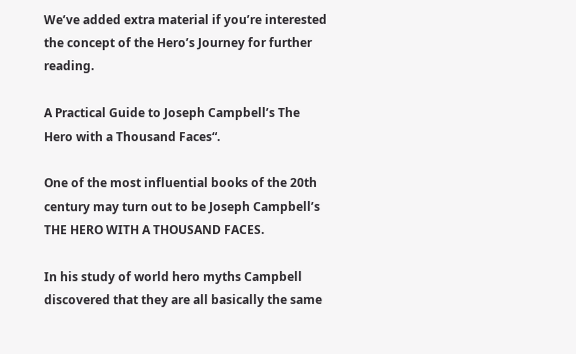We’ve added extra material if you’re interested the concept of the Hero’s Journey for further reading.

A Practical Guide to Joseph Campbell’s The Hero with a Thousand Faces“.

One of the most influential books of the 20th century may turn out to be Joseph Campbell’s THE HERO WITH A THOUSAND FACES.

In his study of world hero myths Campbell discovered that they are all basically the same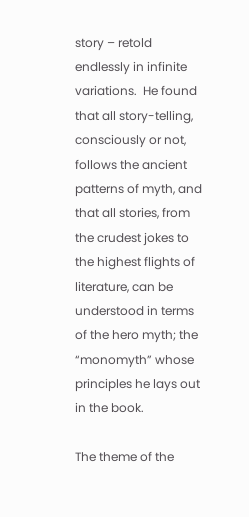story – retold endlessly in infinite variations.  He found that all story-telling, consciously or not, follows the ancient patterns of myth, and that all stories, from the crudest jokes to the highest flights of literature, can be understood in terms of the hero myth; the “monomyth” whose principles he lays out in the book.

The theme of the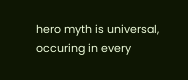hero myth is universal, occuring in every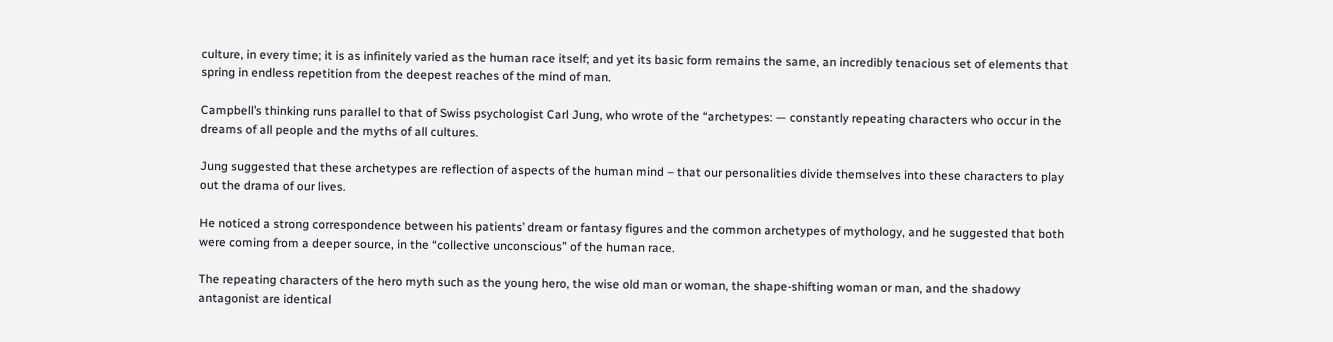culture, in every time; it is as infinitely varied as the human race itself; and yet its basic form remains the same, an incredibly tenacious set of elements that spring in endless repetition from the deepest reaches of the mind of man.

Campbell’s thinking runs parallel to that of Swiss psychologist Carl Jung, who wrote of the “archetypes: — constantly repeating characters who occur in the dreams of all people and the myths of all cultures.

Jung suggested that these archetypes are reflection of aspects of the human mind – that our personalities divide themselves into these characters to play out the drama of our lives.

He noticed a strong correspondence between his patients’ dream or fantasy figures and the common archetypes of mythology, and he suggested that both were coming from a deeper source, in the “collective unconscious” of the human race.

The repeating characters of the hero myth such as the young hero, the wise old man or woman, the shape-shifting woman or man, and the shadowy antagonist are identical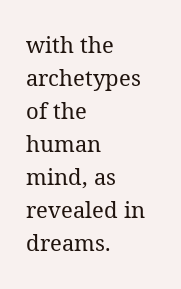with the archetypes of the human mind, as revealed in dreams.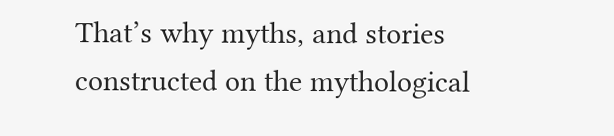That’s why myths, and stories constructed on the mythological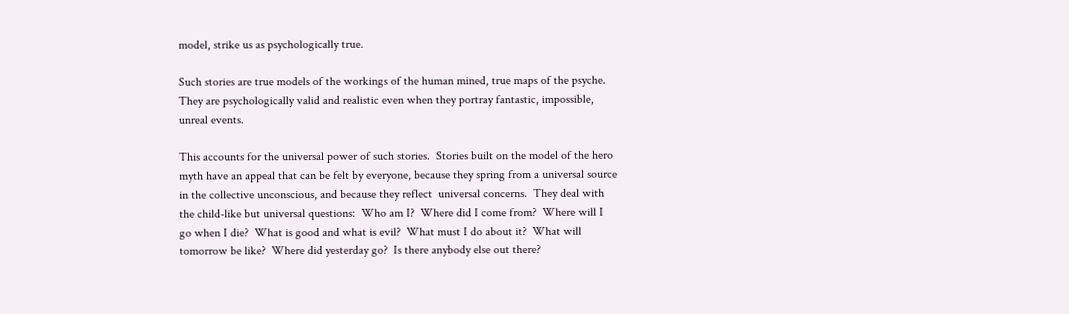model, strike us as psychologically true.

Such stories are true models of the workings of the human mined, true maps of the psyche.  They are psychologically valid and realistic even when they portray fantastic, impossible, unreal events.

This accounts for the universal power of such stories.  Stories built on the model of the hero myth have an appeal that can be felt by everyone, because they spring from a universal source in the collective unconscious, and because they reflect  universal concerns.  They deal with the child-like but universal questions:  Who am I?  Where did I come from?  Where will I go when I die?  What is good and what is evil?  What must I do about it?  What will tomorrow be like?  Where did yesterday go?  Is there anybody else out there?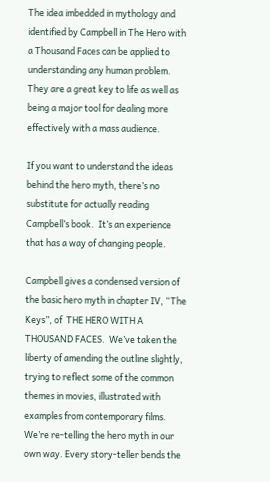The idea imbedded in mythology and identified by Campbell in The Hero with a Thousand Faces can be applied to understanding any human problem.  They are a great key to life as well as being a major tool for dealing more effectively with a mass audience.

If you want to understand the ideas behind the hero myth, there’s no substitute for actually reading Campbell’s book.  It’s an experience that has a way of changing people.

Campbell gives a condensed version of the basic hero myth in chapter IV, “The Keys”, of  THE HERO WITH A THOUSAND FACES.  We’ve taken the liberty of amending the outline slightly, trying to reflect some of the common themes in movies, illustrated with examples from contemporary films.  We’re re-telling the hero myth in our own way. Every story-teller bends the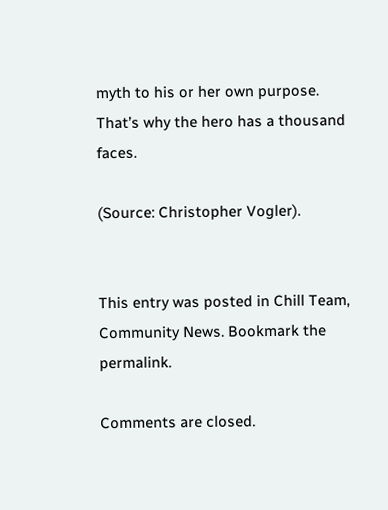myth to his or her own purpose.  That’s why the hero has a thousand faces.

(Source: Christopher Vogler).


This entry was posted in Chill Team, Community News. Bookmark the permalink.

Comments are closed.